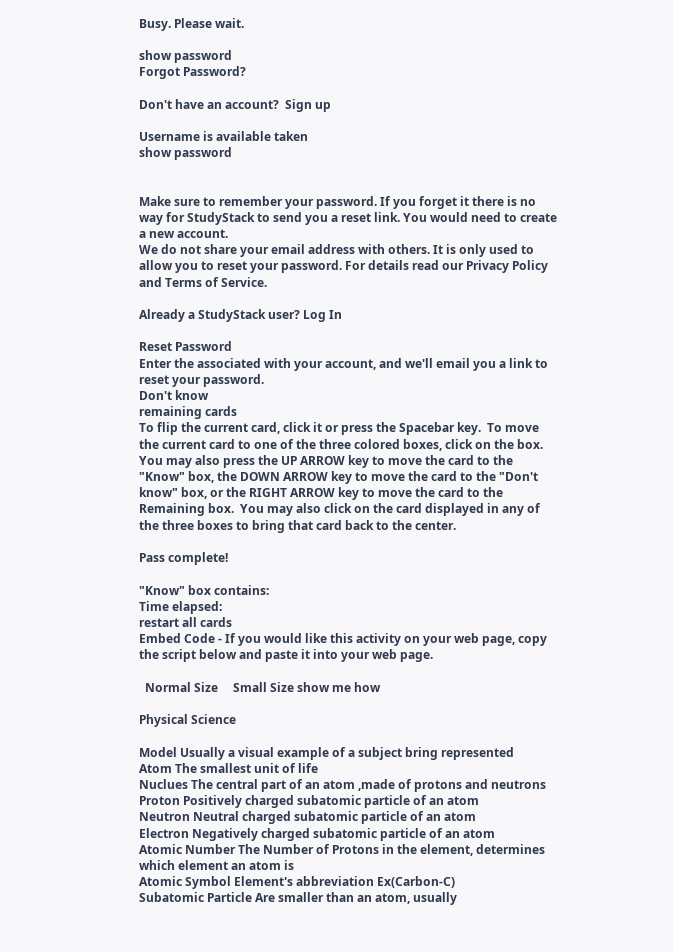Busy. Please wait.

show password
Forgot Password?

Don't have an account?  Sign up

Username is available taken
show password


Make sure to remember your password. If you forget it there is no way for StudyStack to send you a reset link. You would need to create a new account.
We do not share your email address with others. It is only used to allow you to reset your password. For details read our Privacy Policy and Terms of Service.

Already a StudyStack user? Log In

Reset Password
Enter the associated with your account, and we'll email you a link to reset your password.
Don't know
remaining cards
To flip the current card, click it or press the Spacebar key.  To move the current card to one of the three colored boxes, click on the box.  You may also press the UP ARROW key to move the card to the "Know" box, the DOWN ARROW key to move the card to the "Don't know" box, or the RIGHT ARROW key to move the card to the Remaining box.  You may also click on the card displayed in any of the three boxes to bring that card back to the center.

Pass complete!

"Know" box contains:
Time elapsed:
restart all cards
Embed Code - If you would like this activity on your web page, copy the script below and paste it into your web page.

  Normal Size     Small Size show me how

Physical Science

Model Usually a visual example of a subject bring represented
Atom The smallest unit of life
Nuclues The central part of an atom ,made of protons and neutrons
Proton Positively charged subatomic particle of an atom
Neutron Neutral charged subatomic particle of an atom
Electron Negatively charged subatomic particle of an atom
Atomic Number The Number of Protons in the element, determines which element an atom is
Atomic Symbol Element's abbreviation Ex(Carbon-C)
Subatomic Particle Are smaller than an atom, usually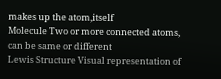makes up the atom,itself
Molecule Two or more connected atoms, can be same or different
Lewis Structure Visual representation of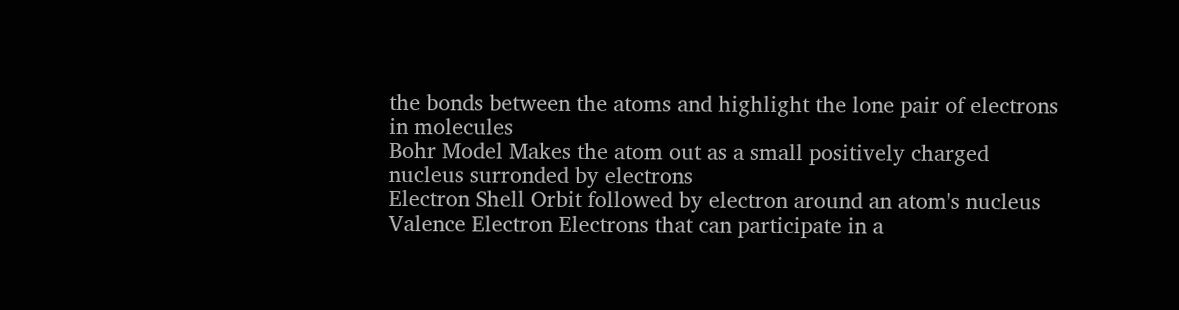the bonds between the atoms and highlight the lone pair of electrons in molecules
Bohr Model Makes the atom out as a small positively charged nucleus surronded by electrons
Electron Shell Orbit followed by electron around an atom's nucleus
Valence Electron Electrons that can participate in a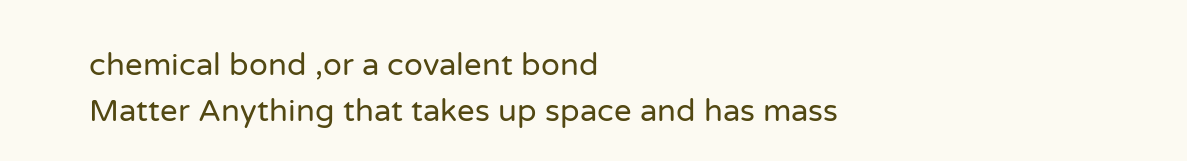chemical bond ,or a covalent bond
Matter Anything that takes up space and has mass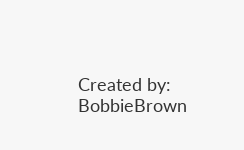Created by: BobbieBrown